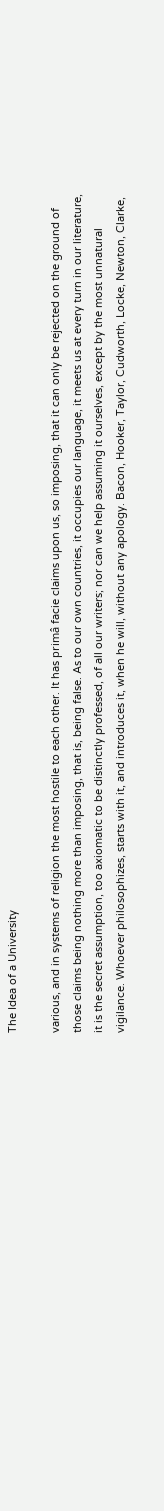The Idea of a University

various, and in systems of religion the most hostile to each other. It has primâ facie claims upon us, so imposing, that it can only be rejected on the ground of those claims being nothing more than imposing, that is, being false. As to our own countries, it occupies our language, it meets us at every turn in our literature, it is the secret assumption, too axiomatic to be distinctly professed, of all our writers; nor can we help assuming it ourselves, except by the most unnatural vigilance. Whoever philosophizes, starts with it, and introduces it, when he will, without any apology. Bacon, Hooker, Taylor, Cudworth, Locke, Newton, Clarke,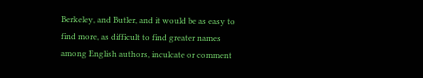Berkeley, and Butler, and it would be as easy to find more, as difficult to find greater names among English authors, inculcate or comment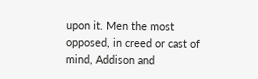upon it. Men the most opposed, in creed or cast of mind, Addison and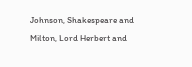Johnson, Shakespeare and Milton, Lord Herbert and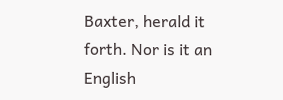Baxter, herald it forth. Nor is it an English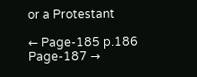or a Protestant

← Page-185 p.186 Page-187 →